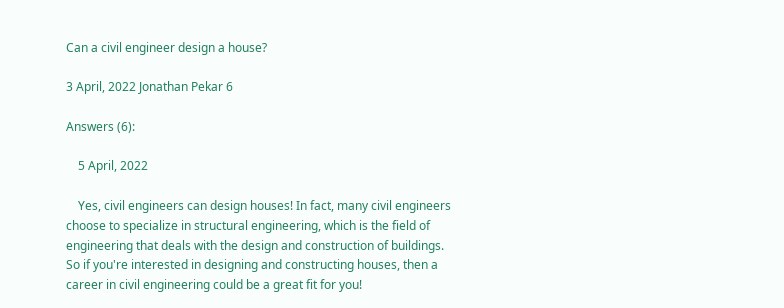Can a civil engineer design a house?

3 April, 2022 Jonathan Pekar 6

Answers (6):

    5 April, 2022

    Yes, civil engineers can design houses! In fact, many civil engineers choose to specialize in structural engineering, which is the field of engineering that deals with the design and construction of buildings. So if you're interested in designing and constructing houses, then a career in civil engineering could be a great fit for you!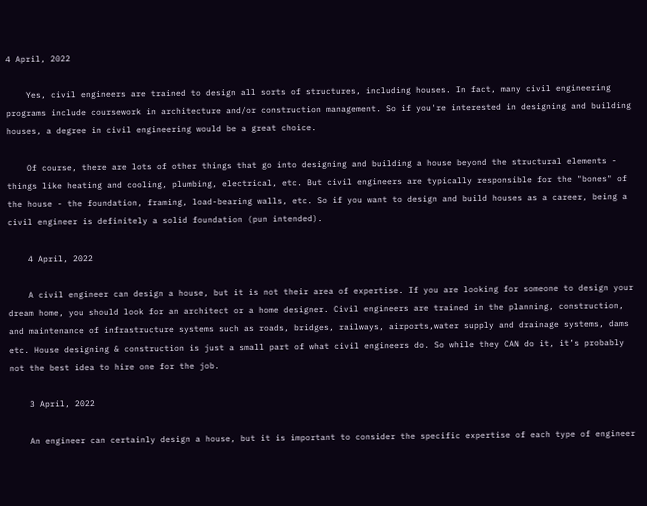4 April, 2022

    Yes, civil engineers are trained to design all sorts of structures, including houses. In fact, many civil engineering programs include coursework in architecture and/or construction management. So if you're interested in designing and building houses, a degree in civil engineering would be a great choice.

    Of course, there are lots of other things that go into designing and building a house beyond the structural elements - things like heating and cooling, plumbing, electrical, etc. But civil engineers are typically responsible for the "bones" of the house - the foundation, framing, load-bearing walls, etc. So if you want to design and build houses as a career, being a civil engineer is definitely a solid foundation (pun intended).

    4 April, 2022

    A civil engineer can design a house, but it is not their area of expertise. If you are looking for someone to design your dream home, you should look for an architect or a home designer. Civil engineers are trained in the planning, construction, and maintenance of infrastructure systems such as roads, bridges, railways, airports,water supply and drainage systems, dams etc. House designing & construction is just a small part of what civil engineers do. So while they CAN do it, it’s probably not the best idea to hire one for the job.

    3 April, 2022

    An engineer can certainly design a house, but it is important to consider the specific expertise of each type of engineer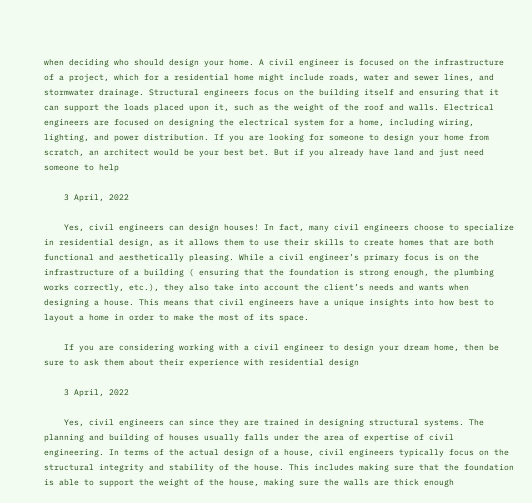when deciding who should design your home. A civil engineer is focused on the infrastructure of a project, which for a residential home might include roads, water and sewer lines, and stormwater drainage. Structural engineers focus on the building itself and ensuring that it can support the loads placed upon it, such as the weight of the roof and walls. Electrical engineers are focused on designing the electrical system for a home, including wiring, lighting, and power distribution. If you are looking for someone to design your home from scratch, an architect would be your best bet. But if you already have land and just need someone to help

    3 April, 2022

    Yes, civil engineers can design houses! In fact, many civil engineers choose to specialize in residential design, as it allows them to use their skills to create homes that are both functional and aesthetically pleasing. While a civil engineer’s primary focus is on the infrastructure of a building ( ensuring that the foundation is strong enough, the plumbing works correctly, etc.), they also take into account the client’s needs and wants when designing a house. This means that civil engineers have a unique insights into how best to layout a home in order to make the most of its space.

    If you are considering working with a civil engineer to design your dream home, then be sure to ask them about their experience with residential design

    3 April, 2022

    Yes, civil engineers can since they are trained in designing structural systems. The planning and building of houses usually falls under the area of expertise of civil engineering. In terms of the actual design of a house, civil engineers typically focus on the structural integrity and stability of the house. This includes making sure that the foundation is able to support the weight of the house, making sure the walls are thick enough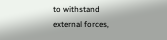to withstand external forces,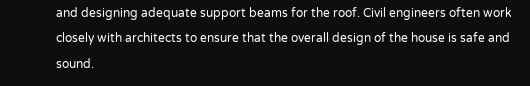and designing adequate support beams for the roof. Civil engineers often work closely with architects to ensure that the overall design of the house is safe and sound.